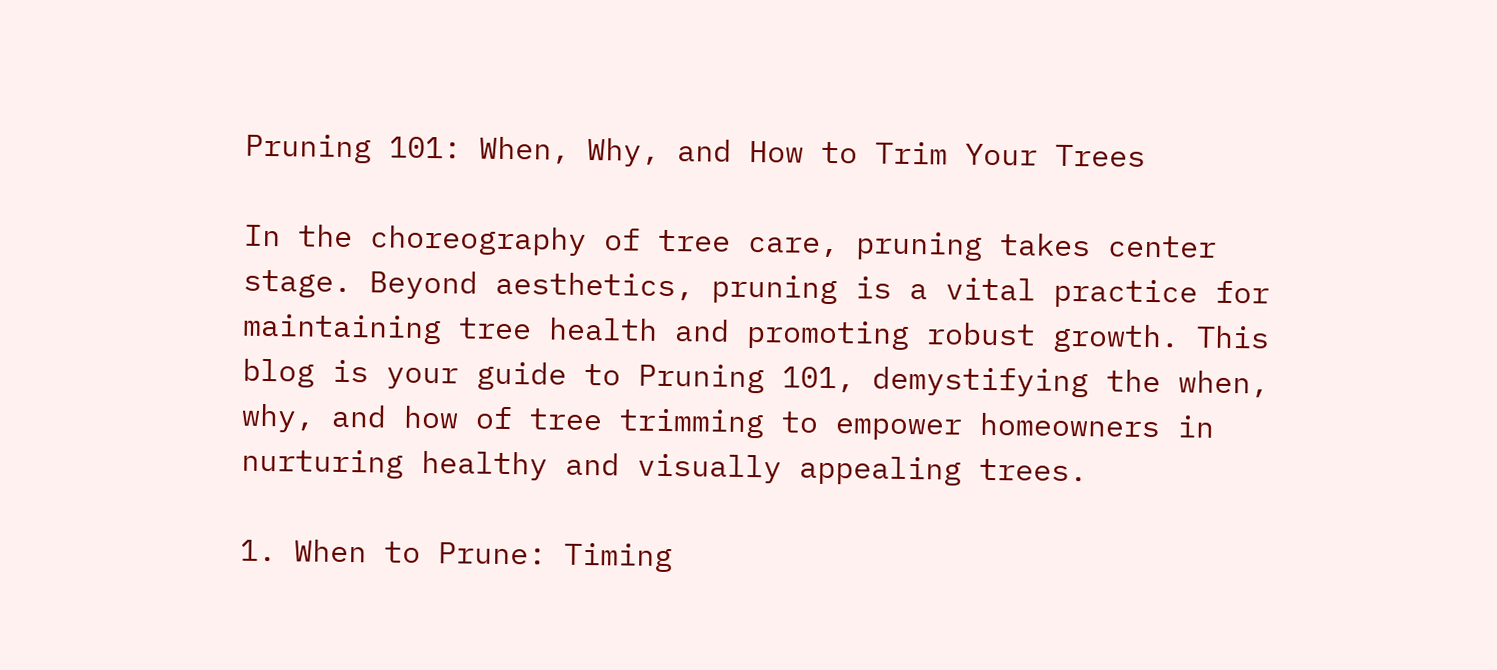Pruning 101: When, Why, and How to Trim Your Trees

In the choreography of tree care, pruning takes center stage. Beyond aesthetics, pruning is a vital practice for maintaining tree health and promoting robust growth. This blog is your guide to Pruning 101, demystifying the when, why, and how of tree trimming to empower homeowners in nurturing healthy and visually appealing trees.

1. When to Prune: Timing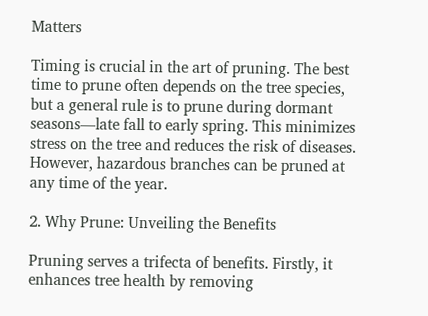Matters

Timing is crucial in the art of pruning. The best time to prune often depends on the tree species, but a general rule is to prune during dormant seasons—late fall to early spring. This minimizes stress on the tree and reduces the risk of diseases. However, hazardous branches can be pruned at any time of the year.

2. Why Prune: Unveiling the Benefits

Pruning serves a trifecta of benefits. Firstly, it enhances tree health by removing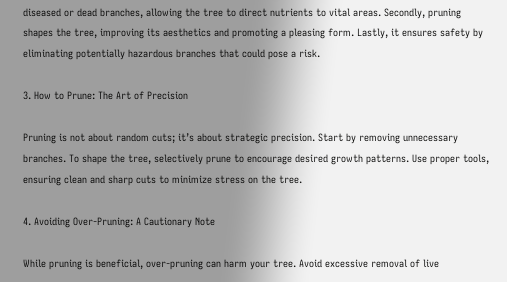diseased or dead branches, allowing the tree to direct nutrients to vital areas. Secondly, pruning shapes the tree, improving its aesthetics and promoting a pleasing form. Lastly, it ensures safety by eliminating potentially hazardous branches that could pose a risk.

3. How to Prune: The Art of Precision

Pruning is not about random cuts; it’s about strategic precision. Start by removing unnecessary branches. To shape the tree, selectively prune to encourage desired growth patterns. Use proper tools, ensuring clean and sharp cuts to minimize stress on the tree.

4. Avoiding Over-Pruning: A Cautionary Note

While pruning is beneficial, over-pruning can harm your tree. Avoid excessive removal of live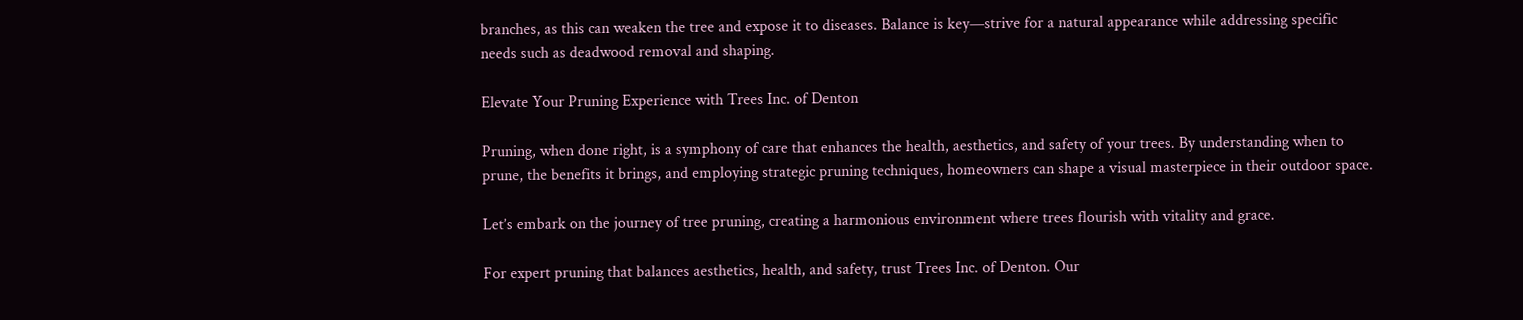branches, as this can weaken the tree and expose it to diseases. Balance is key—strive for a natural appearance while addressing specific needs such as deadwood removal and shaping.

Elevate Your Pruning Experience with Trees Inc. of Denton

Pruning, when done right, is a symphony of care that enhances the health, aesthetics, and safety of your trees. By understanding when to prune, the benefits it brings, and employing strategic pruning techniques, homeowners can shape a visual masterpiece in their outdoor space.

Let’s embark on the journey of tree pruning, creating a harmonious environment where trees flourish with vitality and grace.

For expert pruning that balances aesthetics, health, and safety, trust Trees Inc. of Denton. Our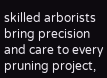skilled arborists bring precision and care to every pruning project,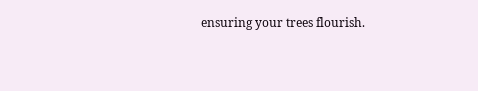ensuring your trees flourish.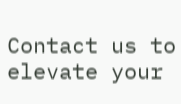Contact us to elevate your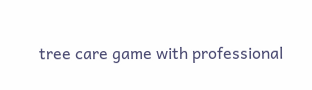tree care game with professional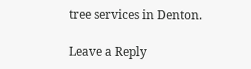tree services in Denton.

Leave a Reply